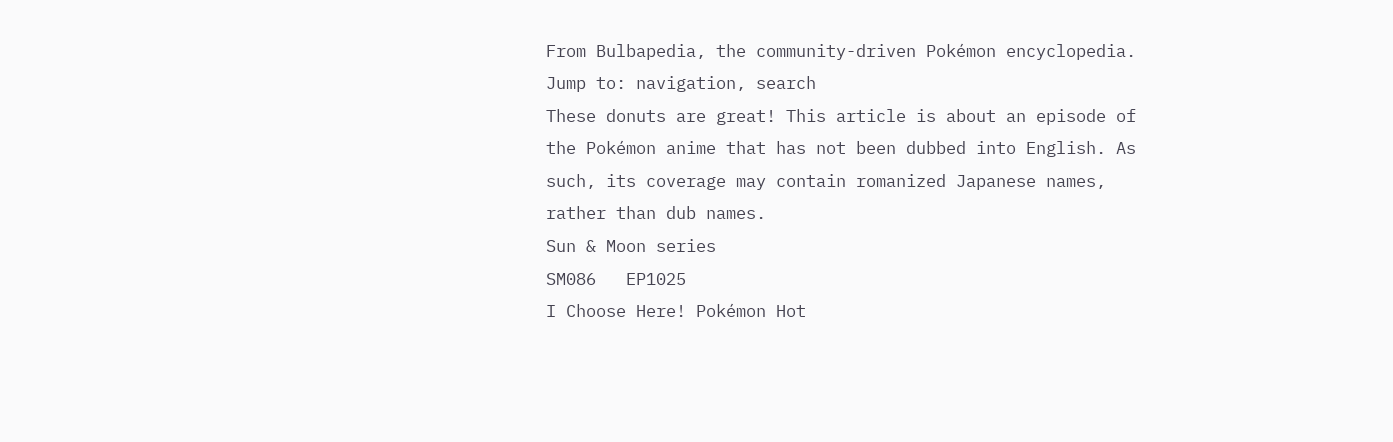From Bulbapedia, the community-driven Pokémon encyclopedia.
Jump to: navigation, search
These donuts are great! This article is about an episode of the Pokémon anime that has not been dubbed into English. As such, its coverage may contain romanized Japanese names, rather than dub names.
Sun & Moon series
SM086   EP1025
I Choose Here! Pokémon Hot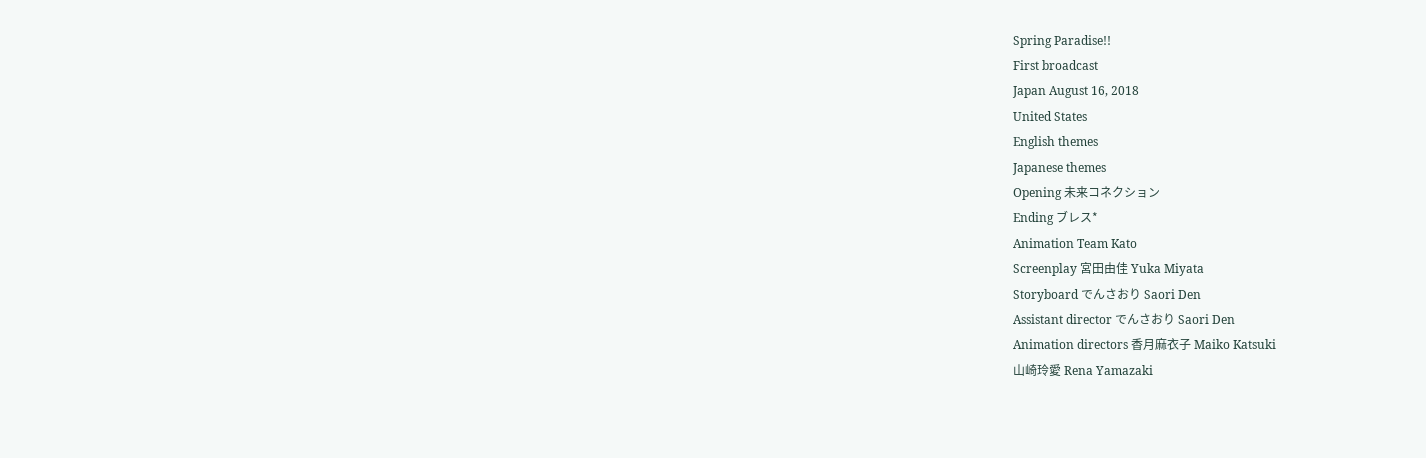Spring Paradise!!
First broadcast
Japan August 16, 2018
United States
English themes
Japanese themes
Opening 未来コネクション
Ending ブレス*
Animation Team Kato
Screenplay 宮田由佳 Yuka Miyata
Storyboard でんさおり Saori Den
Assistant director でんさおり Saori Den
Animation directors 香月麻衣子 Maiko Katsuki
山崎玲愛 Rena Yamazaki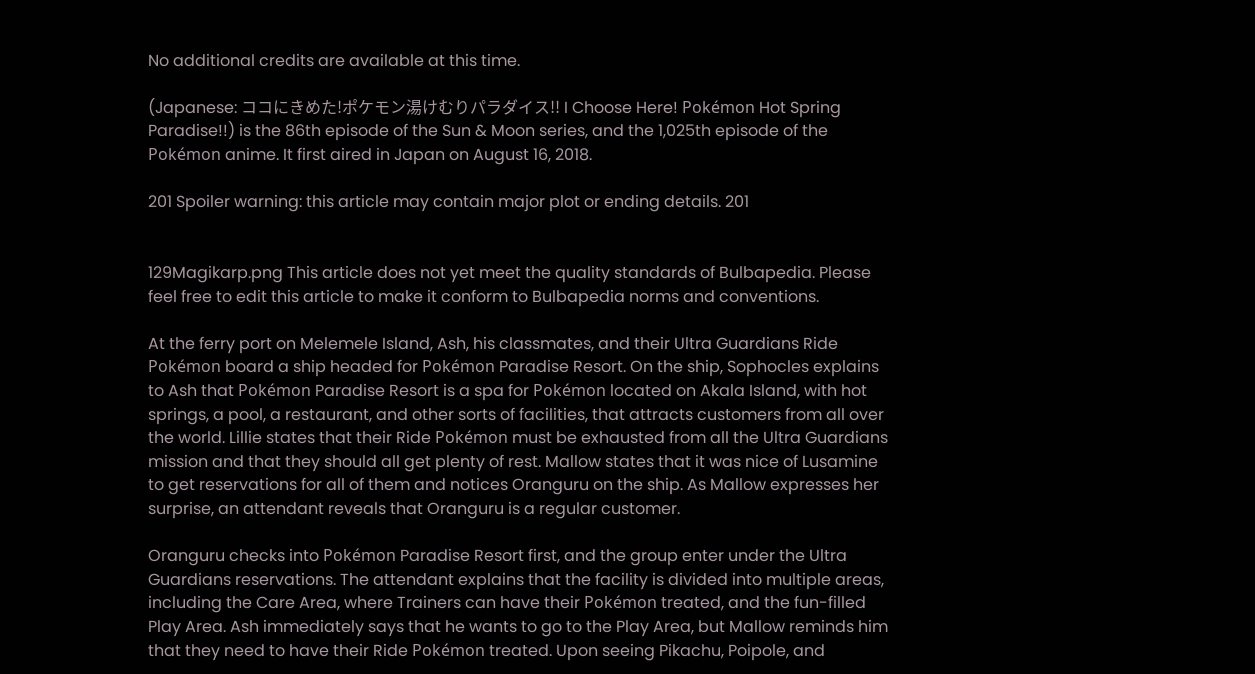No additional credits are available at this time.

(Japanese: ココにきめた!ポケモン湯けむりパラダイス!! I Choose Here! Pokémon Hot Spring Paradise!!) is the 86th episode of the Sun & Moon series, and the 1,025th episode of the Pokémon anime. It first aired in Japan on August 16, 2018.

201 Spoiler warning: this article may contain major plot or ending details. 201


129Magikarp.png This article does not yet meet the quality standards of Bulbapedia. Please feel free to edit this article to make it conform to Bulbapedia norms and conventions.

At the ferry port on Melemele Island, Ash, his classmates, and their Ultra Guardians Ride Pokémon board a ship headed for Pokémon Paradise Resort. On the ship, Sophocles explains to Ash that Pokémon Paradise Resort is a spa for Pokémon located on Akala Island, with hot springs, a pool, a restaurant, and other sorts of facilities, that attracts customers from all over the world. Lillie states that their Ride Pokémon must be exhausted from all the Ultra Guardians mission and that they should all get plenty of rest. Mallow states that it was nice of Lusamine to get reservations for all of them and notices Oranguru on the ship. As Mallow expresses her surprise, an attendant reveals that Oranguru is a regular customer.

Oranguru checks into Pokémon Paradise Resort first, and the group enter under the Ultra Guardians reservations. The attendant explains that the facility is divided into multiple areas, including the Care Area, where Trainers can have their Pokémon treated, and the fun-filled Play Area. Ash immediately says that he wants to go to the Play Area, but Mallow reminds him that they need to have their Ride Pokémon treated. Upon seeing Pikachu, Poipole, and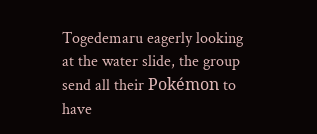Togedemaru eagerly looking at the water slide, the group send all their Pokémon to have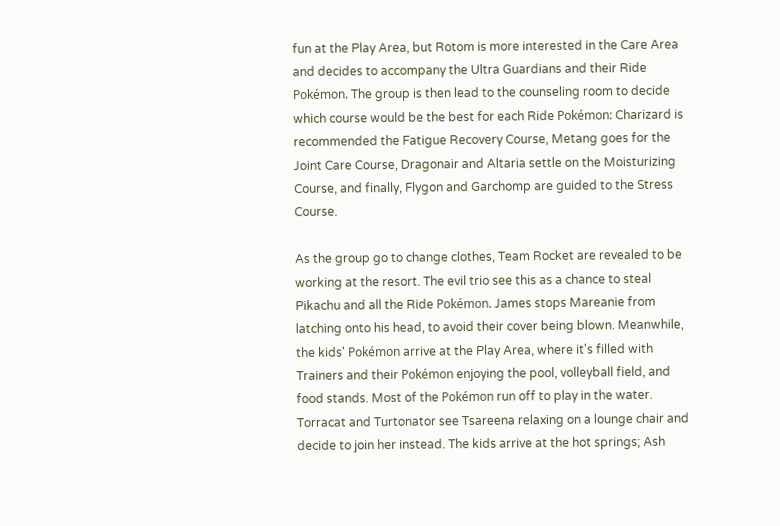fun at the Play Area, but Rotom is more interested in the Care Area and decides to accompany the Ultra Guardians and their Ride Pokémon. The group is then lead to the counseling room to decide which course would be the best for each Ride Pokémon: Charizard is recommended the Fatigue Recovery Course, Metang goes for the Joint Care Course, Dragonair and Altaria settle on the Moisturizing Course, and finally, Flygon and Garchomp are guided to the Stress Course.

As the group go to change clothes, Team Rocket are revealed to be working at the resort. The evil trio see this as a chance to steal Pikachu and all the Ride Pokémon. James stops Mareanie from latching onto his head, to avoid their cover being blown. Meanwhile, the kids' Pokémon arrive at the Play Area, where it's filled with Trainers and their Pokémon enjoying the pool, volleyball field, and food stands. Most of the Pokémon run off to play in the water. Torracat and Turtonator see Tsareena relaxing on a lounge chair and decide to join her instead. The kids arrive at the hot springs; Ash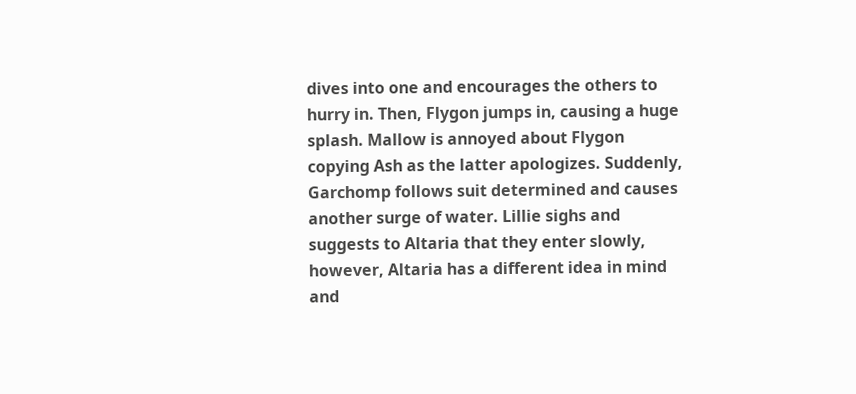dives into one and encourages the others to hurry in. Then, Flygon jumps in, causing a huge splash. Mallow is annoyed about Flygon copying Ash as the latter apologizes. Suddenly, Garchomp follows suit determined and causes another surge of water. Lillie sighs and suggests to Altaria that they enter slowly, however, Altaria has a different idea in mind and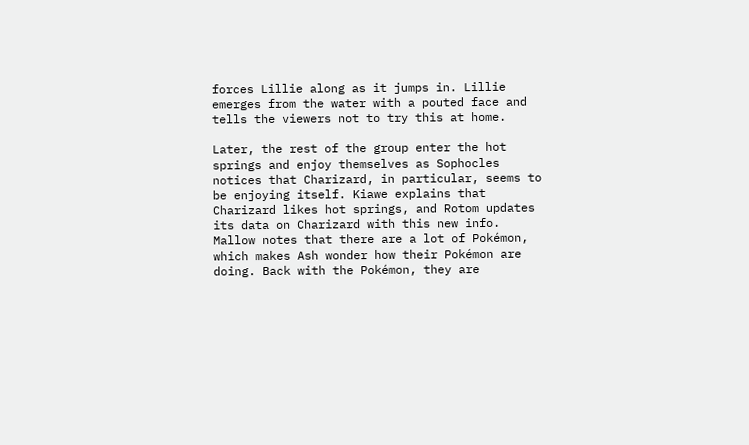forces Lillie along as it jumps in. Lillie emerges from the water with a pouted face and tells the viewers not to try this at home.

Later, the rest of the group enter the hot springs and enjoy themselves as Sophocles notices that Charizard, in particular, seems to be enjoying itself. Kiawe explains that Charizard likes hot springs, and Rotom updates its data on Charizard with this new info. Mallow notes that there are a lot of Pokémon, which makes Ash wonder how their Pokémon are doing. Back with the Pokémon, they are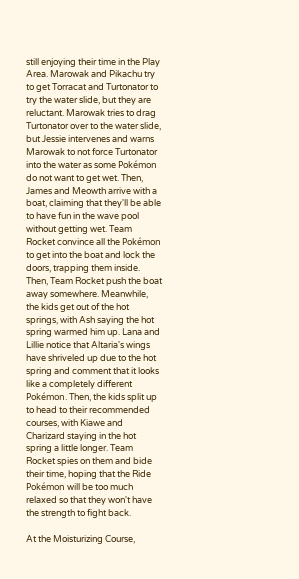still enjoying their time in the Play Area. Marowak and Pikachu try to get Torracat and Turtonator to try the water slide, but they are reluctant. Marowak tries to drag Turtonator over to the water slide, but Jessie intervenes and warns Marowak to not force Turtonator into the water as some Pokémon do not want to get wet. Then, James and Meowth arrive with a boat, claiming that they'll be able to have fun in the wave pool without getting wet. Team Rocket convince all the Pokémon to get into the boat and lock the doors, trapping them inside. Then, Team Rocket push the boat away somewhere. Meanwhile, the kids get out of the hot springs, with Ash saying the hot spring warmed him up. Lana and Lillie notice that Altaria's wings have shriveled up due to the hot spring and comment that it looks like a completely different Pokémon. Then, the kids split up to head to their recommended courses, with Kiawe and Charizard staying in the hot spring a little longer. Team Rocket spies on them and bide their time, hoping that the Ride Pokémon will be too much relaxed so that they won't have the strength to fight back.

At the Moisturizing Course,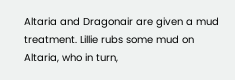Altaria and Dragonair are given a mud treatment. Lillie rubs some mud on Altaria, who in turn,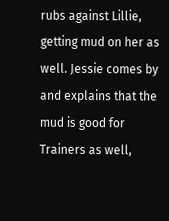rubs against Lillie, getting mud on her as well. Jessie comes by and explains that the mud is good for Trainers as well,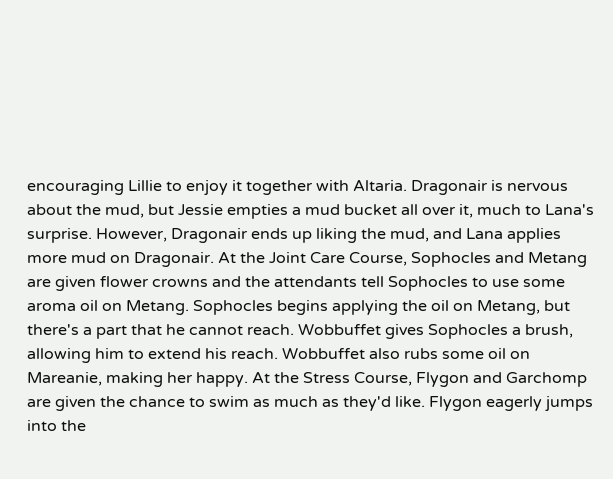encouraging Lillie to enjoy it together with Altaria. Dragonair is nervous about the mud, but Jessie empties a mud bucket all over it, much to Lana's surprise. However, Dragonair ends up liking the mud, and Lana applies more mud on Dragonair. At the Joint Care Course, Sophocles and Metang are given flower crowns and the attendants tell Sophocles to use some aroma oil on Metang. Sophocles begins applying the oil on Metang, but there's a part that he cannot reach. Wobbuffet gives Sophocles a brush, allowing him to extend his reach. Wobbuffet also rubs some oil on Mareanie, making her happy. At the Stress Course, Flygon and Garchomp are given the chance to swim as much as they'd like. Flygon eagerly jumps into the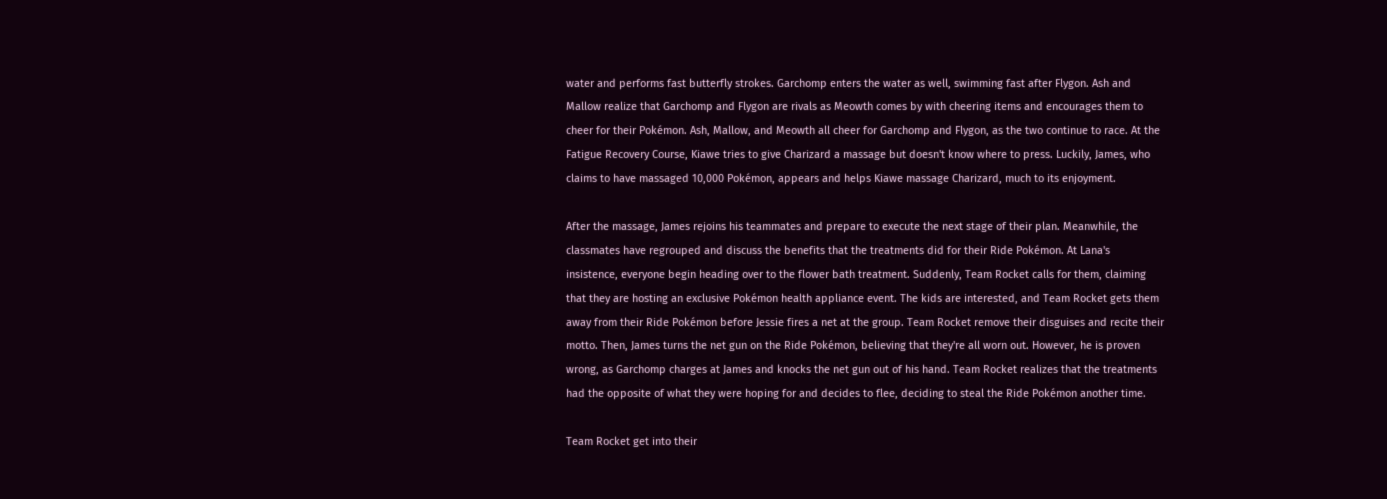water and performs fast butterfly strokes. Garchomp enters the water as well, swimming fast after Flygon. Ash and Mallow realize that Garchomp and Flygon are rivals as Meowth comes by with cheering items and encourages them to cheer for their Pokémon. Ash, Mallow, and Meowth all cheer for Garchomp and Flygon, as the two continue to race. At the Fatigue Recovery Course, Kiawe tries to give Charizard a massage but doesn't know where to press. Luckily, James, who claims to have massaged 10,000 Pokémon, appears and helps Kiawe massage Charizard, much to its enjoyment.

After the massage, James rejoins his teammates and prepare to execute the next stage of their plan. Meanwhile, the classmates have regrouped and discuss the benefits that the treatments did for their Ride Pokémon. At Lana's insistence, everyone begin heading over to the flower bath treatment. Suddenly, Team Rocket calls for them, claiming that they are hosting an exclusive Pokémon health appliance event. The kids are interested, and Team Rocket gets them away from their Ride Pokémon before Jessie fires a net at the group. Team Rocket remove their disguises and recite their motto. Then, James turns the net gun on the Ride Pokémon, believing that they're all worn out. However, he is proven wrong, as Garchomp charges at James and knocks the net gun out of his hand. Team Rocket realizes that the treatments had the opposite of what they were hoping for and decides to flee, deciding to steal the Ride Pokémon another time.

Team Rocket get into their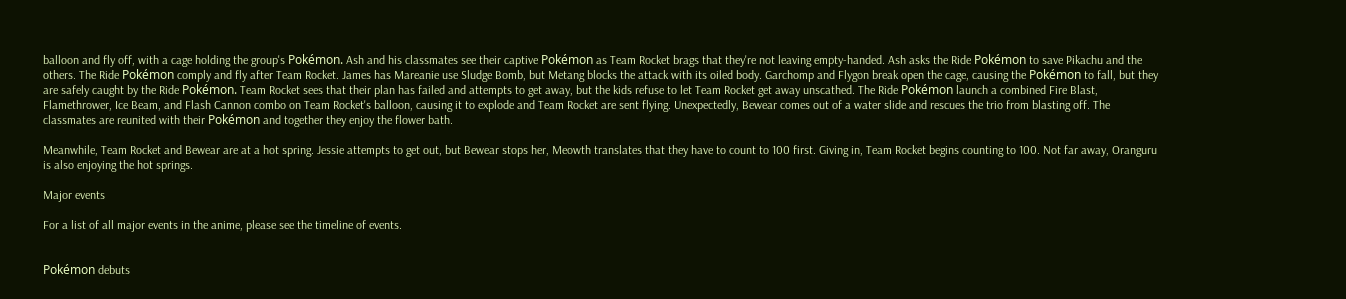balloon and fly off, with a cage holding the group's Pokémon. Ash and his classmates see their captive Pokémon as Team Rocket brags that they're not leaving empty-handed. Ash asks the Ride Pokémon to save Pikachu and the others. The Ride Pokémon comply and fly after Team Rocket. James has Mareanie use Sludge Bomb, but Metang blocks the attack with its oiled body. Garchomp and Flygon break open the cage, causing the Pokémon to fall, but they are safely caught by the Ride Pokémon. Team Rocket sees that their plan has failed and attempts to get away, but the kids refuse to let Team Rocket get away unscathed. The Ride Pokémon launch a combined Fire Blast, Flamethrower, Ice Beam, and Flash Cannon combo on Team Rocket's balloon, causing it to explode and Team Rocket are sent flying. Unexpectedly, Bewear comes out of a water slide and rescues the trio from blasting off. The classmates are reunited with their Pokémon and together they enjoy the flower bath.

Meanwhile, Team Rocket and Bewear are at a hot spring. Jessie attempts to get out, but Bewear stops her, Meowth translates that they have to count to 100 first. Giving in, Team Rocket begins counting to 100. Not far away, Oranguru is also enjoying the hot springs.

Major events

For a list of all major events in the anime, please see the timeline of events.


Pokémon debuts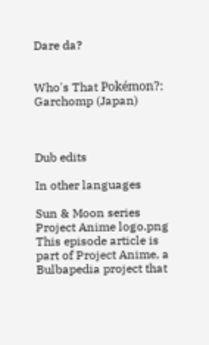Dare da?


Who's That Pokémon?: Garchomp (Japan)



Dub edits

In other languages

Sun & Moon series
Project Anime logo.png This episode article is part of Project Anime, a Bulbapedia project that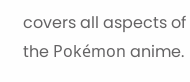covers all aspects of the Pokémon anime.